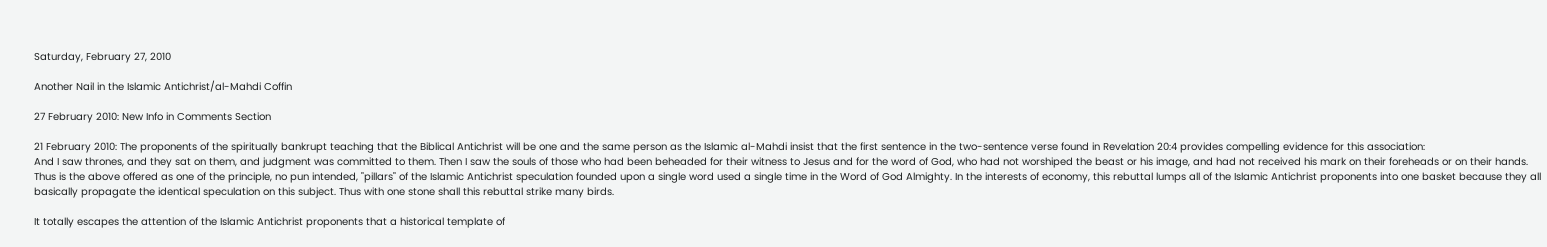Saturday, February 27, 2010

Another Nail in the Islamic Antichrist/al-Mahdi Coffin

27 February 2010: New Info in Comments Section

21 February 2010: The proponents of the spiritually bankrupt teaching that the Biblical Antichrist will be one and the same person as the Islamic al-Mahdi insist that the first sentence in the two-sentence verse found in Revelation 20:4 provides compelling evidence for this association:
And I saw thrones, and they sat on them, and judgment was committed to them. Then I saw the souls of those who had been beheaded for their witness to Jesus and for the word of God, who had not worshiped the beast or his image, and had not received his mark on their foreheads or on their hands.
Thus is the above offered as one of the principle, no pun intended, "pillars" of the Islamic Antichrist speculation founded upon a single word used a single time in the Word of God Almighty. In the interests of economy, this rebuttal lumps all of the Islamic Antichrist proponents into one basket because they all basically propagate the identical speculation on this subject. Thus with one stone shall this rebuttal strike many birds.

It totally escapes the attention of the Islamic Antichrist proponents that a historical template of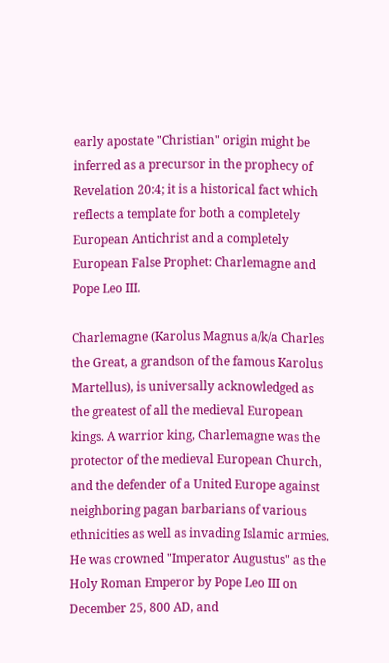early apostate "Christian" origin might be inferred as a precursor in the prophecy of Revelation 20:4; it is a historical fact which reflects a template for both a completely European Antichrist and a completely European False Prophet: Charlemagne and Pope Leo III.

Charlemagne (Karolus Magnus a/k/a Charles the Great, a grandson of the famous Karolus Martellus), is universally acknowledged as the greatest of all the medieval European kings. A warrior king, Charlemagne was the protector of the medieval European Church, and the defender of a United Europe against neighboring pagan barbarians of various ethnicities as well as invading Islamic armies. He was crowned "Imperator Augustus" as the Holy Roman Emperor by Pope Leo III on December 25, 800 AD, and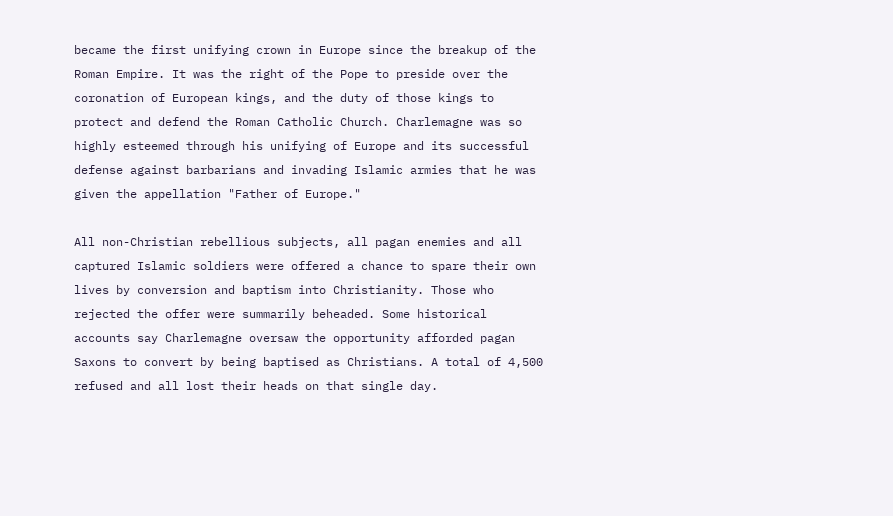became the first unifying crown in Europe since the breakup of the Roman Empire. It was the right of the Pope to preside over the coronation of European kings, and the duty of those kings to protect and defend the Roman Catholic Church. Charlemagne was so highly esteemed through his unifying of Europe and its successful defense against barbarians and invading Islamic armies that he was given the appellation "Father of Europe."

All non-Christian rebellious subjects, all pagan enemies and all captured Islamic soldiers were offered a chance to spare their own lives by conversion and baptism into Christianity. Those who rejected the offer were summarily beheaded. Some historical accounts say Charlemagne oversaw the opportunity afforded pagan Saxons to convert by being baptised as Christians. A total of 4,500 refused and all lost their heads on that single day.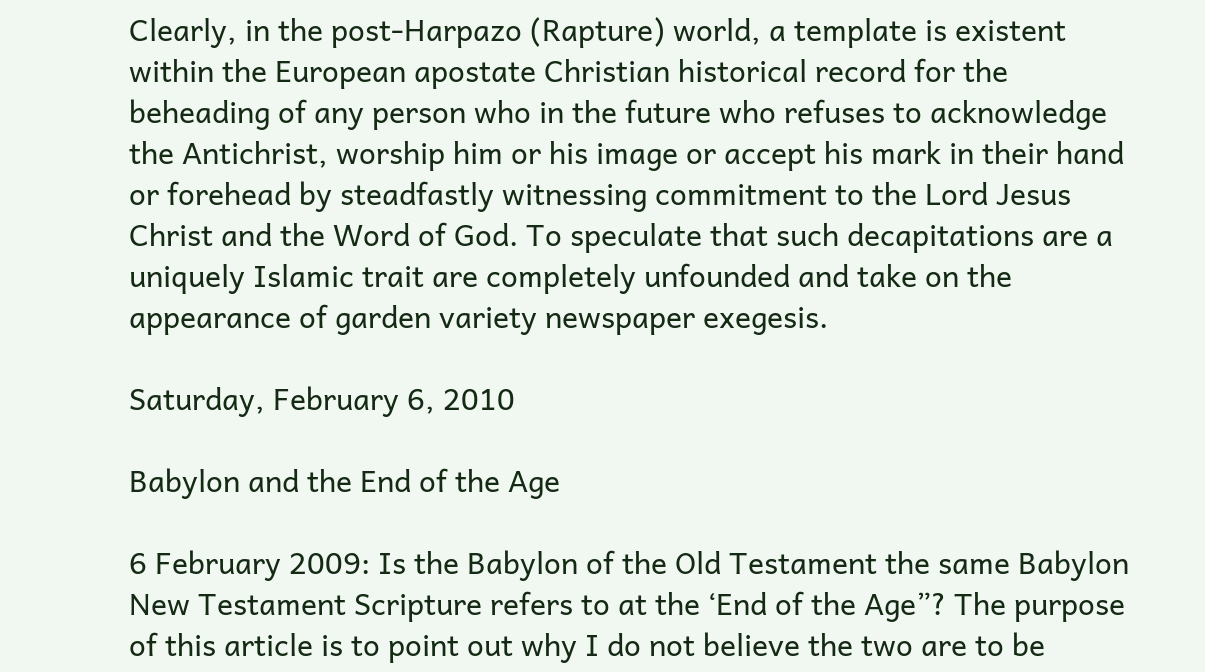Clearly, in the post-Harpazo (Rapture) world, a template is existent within the European apostate Christian historical record for the beheading of any person who in the future who refuses to acknowledge the Antichrist, worship him or his image or accept his mark in their hand or forehead by steadfastly witnessing commitment to the Lord Jesus Christ and the Word of God. To speculate that such decapitations are a uniquely Islamic trait are completely unfounded and take on the appearance of garden variety newspaper exegesis.

Saturday, February 6, 2010

Babylon and the End of the Age

6 February 2009: Is the Babylon of the Old Testament the same Babylon New Testament Scripture refers to at the ‘End of the Age”? The purpose of this article is to point out why I do not believe the two are to be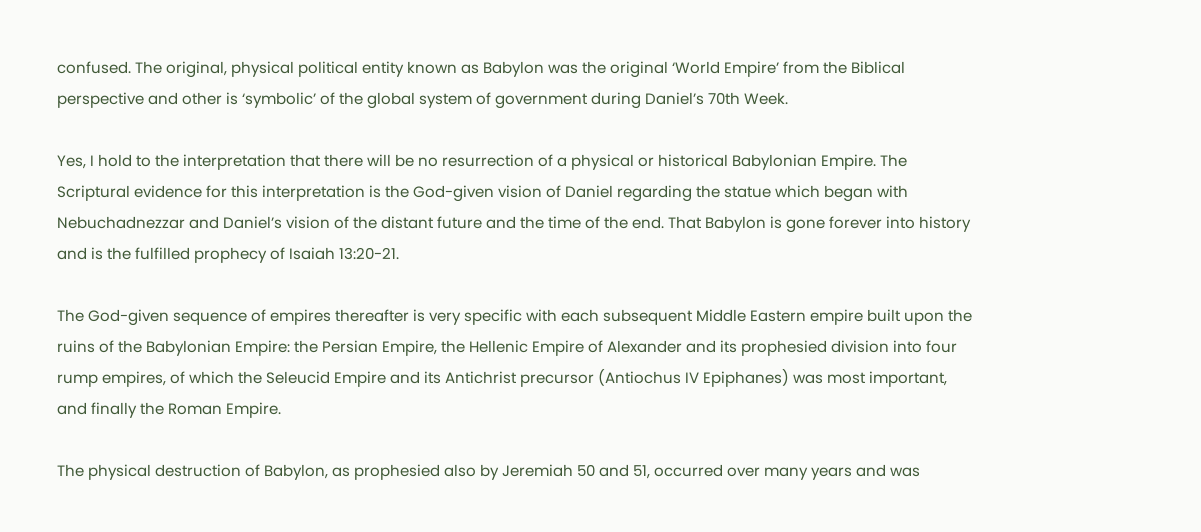confused. The original, physical political entity known as Babylon was the original ‘World Empire’ from the Biblical perspective and other is ‘symbolic’ of the global system of government during Daniel’s 70th Week.

Yes, I hold to the interpretation that there will be no resurrection of a physical or historical Babylonian Empire. The Scriptural evidence for this interpretation is the God-given vision of Daniel regarding the statue which began with Nebuchadnezzar and Daniel’s vision of the distant future and the time of the end. That Babylon is gone forever into history and is the fulfilled prophecy of Isaiah 13:20-21.

The God-given sequence of empires thereafter is very specific with each subsequent Middle Eastern empire built upon the ruins of the Babylonian Empire: the Persian Empire, the Hellenic Empire of Alexander and its prophesied division into four rump empires, of which the Seleucid Empire and its Antichrist precursor (Antiochus IV Epiphanes) was most important, and finally the Roman Empire.

The physical destruction of Babylon, as prophesied also by Jeremiah 50 and 51, occurred over many years and was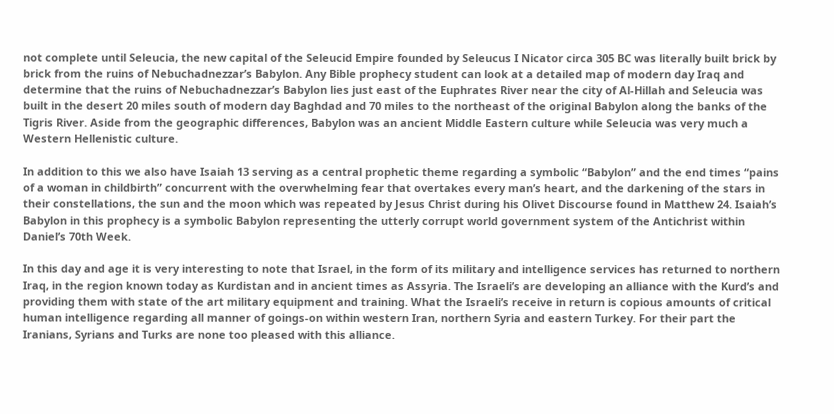not complete until Seleucia, the new capital of the Seleucid Empire founded by Seleucus I Nicator circa 305 BC was literally built brick by brick from the ruins of Nebuchadnezzar’s Babylon. Any Bible prophecy student can look at a detailed map of modern day Iraq and determine that the ruins of Nebuchadnezzar’s Babylon lies just east of the Euphrates River near the city of Al-Hillah and Seleucia was built in the desert 20 miles south of modern day Baghdad and 70 miles to the northeast of the original Babylon along the banks of the Tigris River. Aside from the geographic differences, Babylon was an ancient Middle Eastern culture while Seleucia was very much a Western Hellenistic culture.

In addition to this we also have Isaiah 13 serving as a central prophetic theme regarding a symbolic “Babylon” and the end times “pains of a woman in childbirth” concurrent with the overwhelming fear that overtakes every man’s heart, and the darkening of the stars in their constellations, the sun and the moon which was repeated by Jesus Christ during his Olivet Discourse found in Matthew 24. Isaiah’s Babylon in this prophecy is a symbolic Babylon representing the utterly corrupt world government system of the Antichrist within Daniel’s 70th Week.

In this day and age it is very interesting to note that Israel, in the form of its military and intelligence services has returned to northern Iraq, in the region known today as Kurdistan and in ancient times as Assyria. The Israeli’s are developing an alliance with the Kurd’s and providing them with state of the art military equipment and training. What the Israeli’s receive in return is copious amounts of critical human intelligence regarding all manner of goings-on within western Iran, northern Syria and eastern Turkey. For their part the Iranians, Syrians and Turks are none too pleased with this alliance.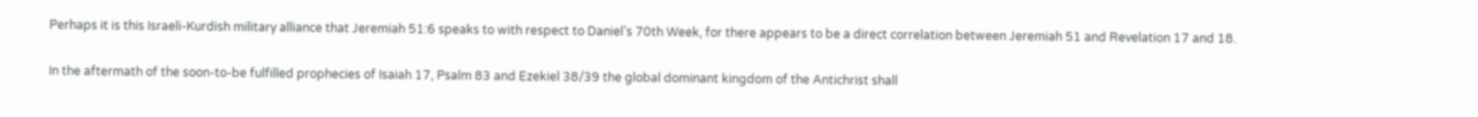Perhaps it is this Israeli-Kurdish military alliance that Jeremiah 51:6 speaks to with respect to Daniel’s 70th Week, for there appears to be a direct correlation between Jeremiah 51 and Revelation 17 and 18.

In the aftermath of the soon-to-be fulfilled prophecies of Isaiah 17, Psalm 83 and Ezekiel 38/39 the global dominant kingdom of the Antichrist shall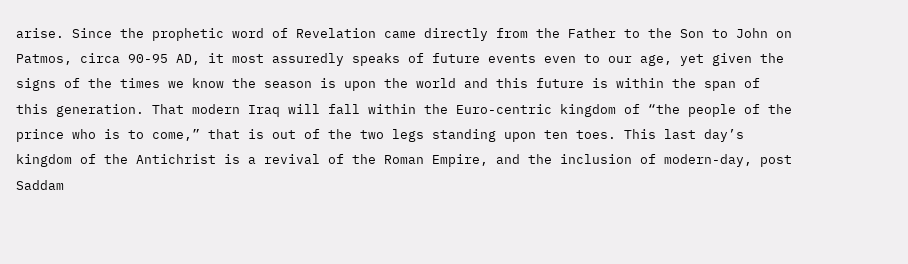arise. Since the prophetic word of Revelation came directly from the Father to the Son to John on Patmos, circa 90-95 AD, it most assuredly speaks of future events even to our age, yet given the signs of the times we know the season is upon the world and this future is within the span of this generation. That modern Iraq will fall within the Euro-centric kingdom of “the people of the prince who is to come,” that is out of the two legs standing upon ten toes. This last day’s kingdom of the Antichrist is a revival of the Roman Empire, and the inclusion of modern-day, post Saddam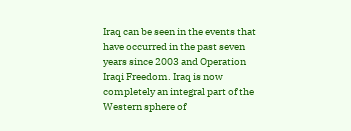Iraq can be seen in the events that have occurred in the past seven years since 2003 and Operation Iraqi Freedom. Iraq is now completely an integral part of the Western sphere of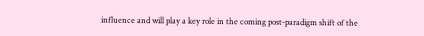influence and will play a key role in the coming post-paradigm shift of the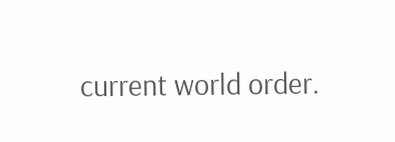current world order.